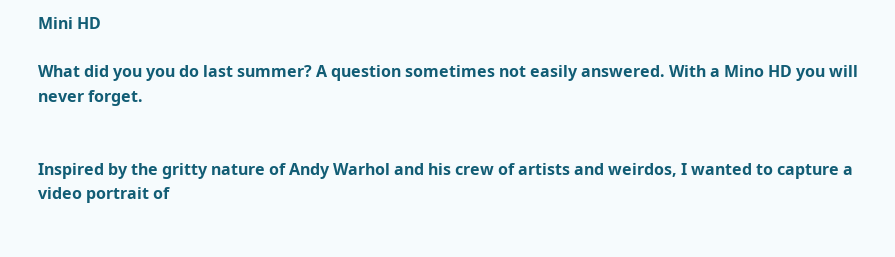Mini HD

What did you you do last summer? A question sometimes not easily answered. With a Mino HD you will never forget.


Inspired by the gritty nature of Andy Warhol and his crew of artists and weirdos, I wanted to capture a video portrait of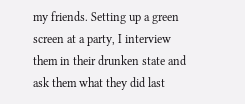my friends. Setting up a green screen at a party, I interview them in their drunken state and ask them what they did last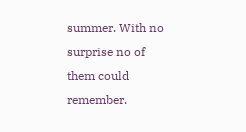summer. With no surprise no of them could remember.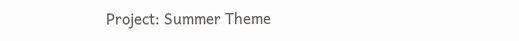Project: Summer Theme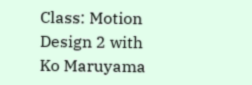Class: Motion Design 2 with Ko Maruyama